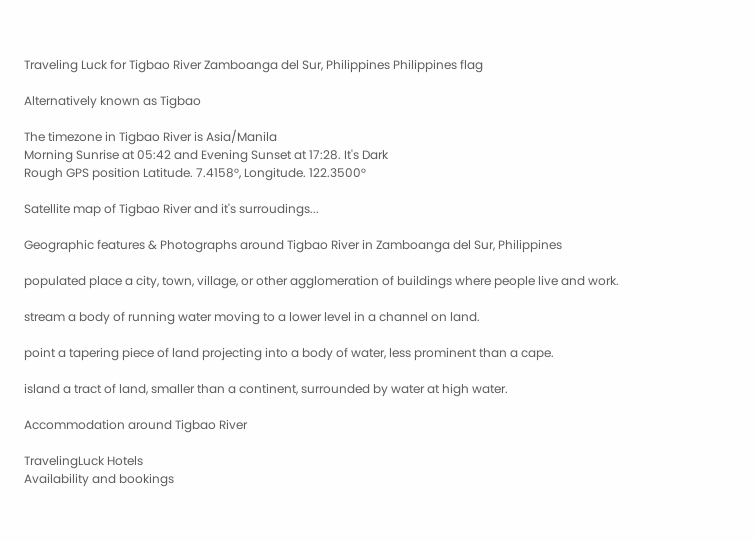Traveling Luck for Tigbao River Zamboanga del Sur, Philippines Philippines flag

Alternatively known as Tigbao

The timezone in Tigbao River is Asia/Manila
Morning Sunrise at 05:42 and Evening Sunset at 17:28. It's Dark
Rough GPS position Latitude. 7.4158°, Longitude. 122.3500°

Satellite map of Tigbao River and it's surroudings...

Geographic features & Photographs around Tigbao River in Zamboanga del Sur, Philippines

populated place a city, town, village, or other agglomeration of buildings where people live and work.

stream a body of running water moving to a lower level in a channel on land.

point a tapering piece of land projecting into a body of water, less prominent than a cape.

island a tract of land, smaller than a continent, surrounded by water at high water.

Accommodation around Tigbao River

TravelingLuck Hotels
Availability and bookings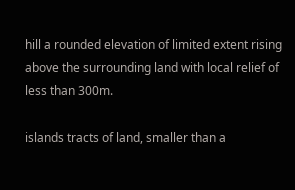hill a rounded elevation of limited extent rising above the surrounding land with local relief of less than 300m.

islands tracts of land, smaller than a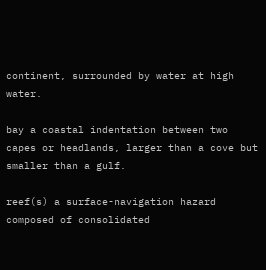continent, surrounded by water at high water.

bay a coastal indentation between two capes or headlands, larger than a cove but smaller than a gulf.

reef(s) a surface-navigation hazard composed of consolidated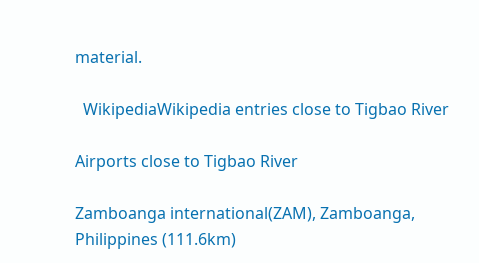material.

  WikipediaWikipedia entries close to Tigbao River

Airports close to Tigbao River

Zamboanga international(ZAM), Zamboanga, Philippines (111.6km)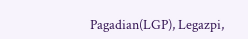Pagadian(LGP), Legazpi,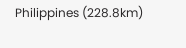Philippines (228.8km)